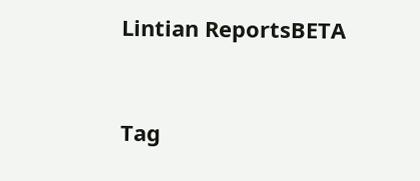Lintian ReportsBETA


Tag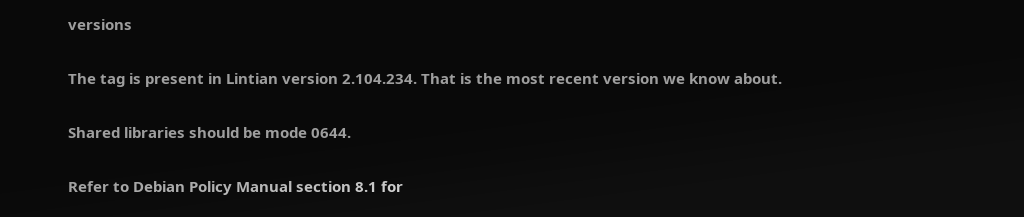versions

The tag is present in Lintian version 2.104.234. That is the most recent version we know about.

Shared libraries should be mode 0644.

Refer to Debian Policy Manual section 8.1 for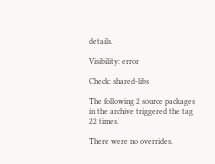details.

Visibility: error

Check: shared-libs

The following 2 source packages in the archive triggered the tag 22 times.

There were no overrides.